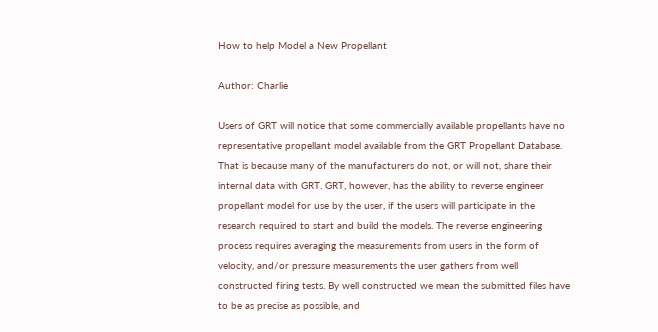How to help Model a New Propellant

Author: Charlie

Users of GRT will notice that some commercially available propellants have no representative propellant model available from the GRT Propellant Database. That is because many of the manufacturers do not, or will not, share their internal data with GRT. GRT, however, has the ability to reverse engineer propellant model for use by the user, if the users will participate in the research required to start and build the models. The reverse engineering process requires averaging the measurements from users in the form of velocity, and/or pressure measurements the user gathers from well constructed firing tests. By well constructed we mean the submitted files have to be as precise as possible, and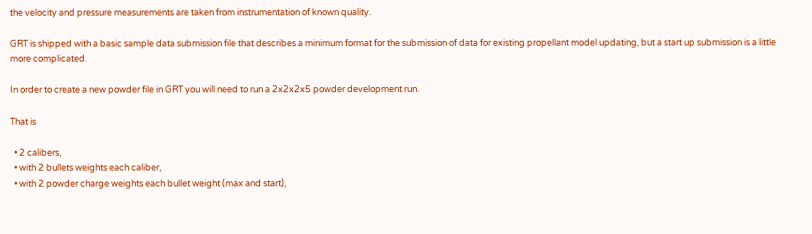the velocity and pressure measurements are taken from instrumentation of known quality.

GRT is shipped with a basic sample data submission file that describes a minimum format for the submission of data for existing propellant model updating, but a start up submission is a little more complicated.

In order to create a new powder file in GRT you will need to run a 2x2x2x5 powder development run.

That is

  • 2 calibers,
  • with 2 bullets weights each caliber,
  • with 2 powder charge weights each bullet weight (max and start),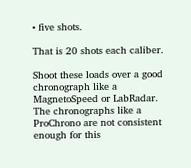• five shots.

That is 20 shots each caliber.

Shoot these loads over a good chronograph like a MagnetoSpeed or LabRadar. The chronographs like a ProChrono are not consistent enough for this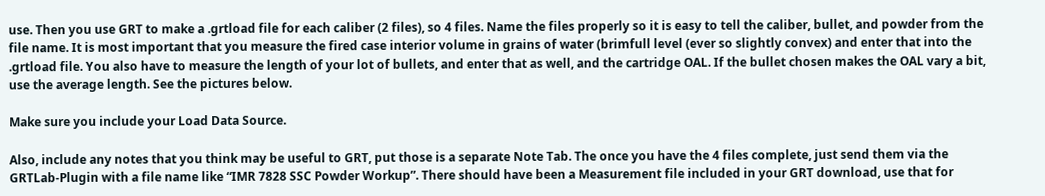use. Then you use GRT to make a .grtload file for each caliber (2 files), so 4 files. Name the files properly so it is easy to tell the caliber, bullet, and powder from the file name. It is most important that you measure the fired case interior volume in grains of water (brimfull level (ever so slightly convex) and enter that into the .grtload file. You also have to measure the length of your lot of bullets, and enter that as well, and the cartridge OAL. If the bullet chosen makes the OAL vary a bit, use the average length. See the pictures below.

Make sure you include your Load Data Source.

Also, include any notes that you think may be useful to GRT, put those is a separate Note Tab. The once you have the 4 files complete, just send them via the GRTLab-Plugin with a file name like “IMR 7828 SSC Powder Workup”. There should have been a Measurement file included in your GRT download, use that for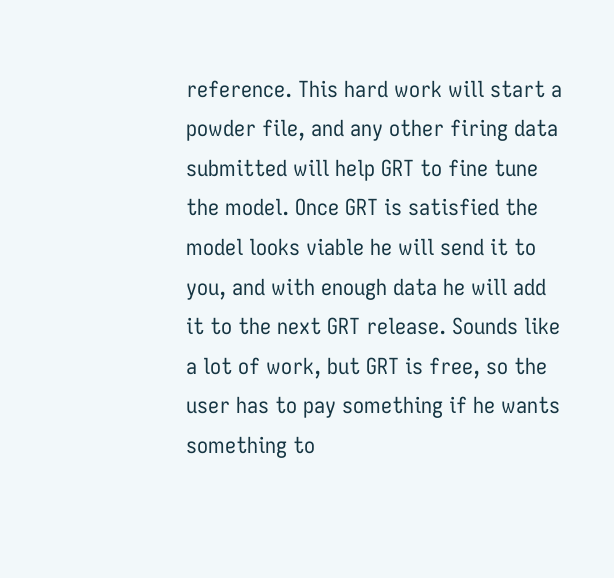reference. This hard work will start a powder file, and any other firing data submitted will help GRT to fine tune the model. Once GRT is satisfied the model looks viable he will send it to you, and with enough data he will add it to the next GRT release. Sounds like a lot of work, but GRT is free, so the user has to pay something if he wants something to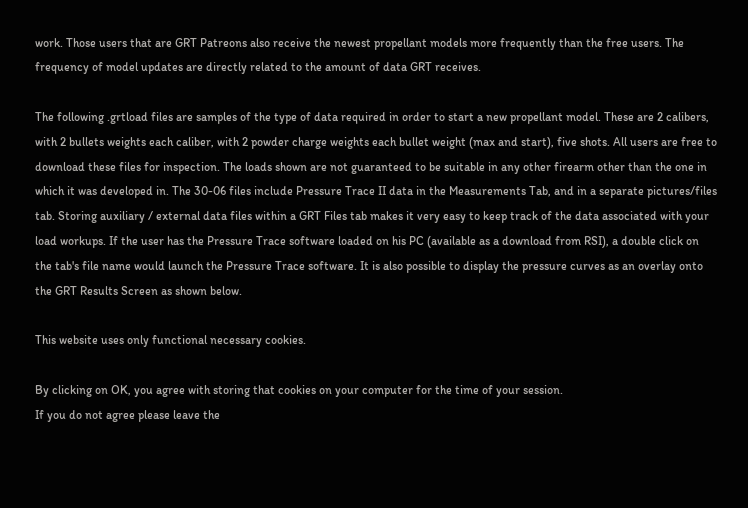work. Those users that are GRT Patreons also receive the newest propellant models more frequently than the free users. The frequency of model updates are directly related to the amount of data GRT receives.

The following .grtload files are samples of the type of data required in order to start a new propellant model. These are 2 calibers, with 2 bullets weights each caliber, with 2 powder charge weights each bullet weight (max and start), five shots. All users are free to download these files for inspection. The loads shown are not guaranteed to be suitable in any other firearm other than the one in which it was developed in. The 30-06 files include Pressure Trace II data in the Measurements Tab, and in a separate pictures/files tab. Storing auxiliary / external data files within a GRT Files tab makes it very easy to keep track of the data associated with your load workups. If the user has the Pressure Trace software loaded on his PC (available as a download from RSI), a double click on the tab's file name would launch the Pressure Trace software. It is also possible to display the pressure curves as an overlay onto the GRT Results Screen as shown below.

This website uses only functional necessary cookies.

By clicking on OK, you agree with storing that cookies on your computer for the time of your session.
If you do not agree please leave the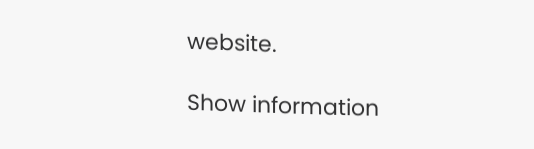website.

Show information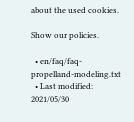about the used cookies.

Show our policies.

  • en/faq/faq-propelland-modeling.txt
  • Last modified: 2021/05/30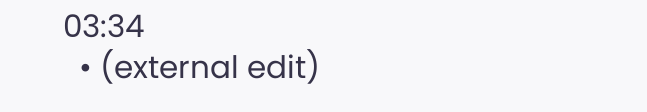03:34
  • (external edit)